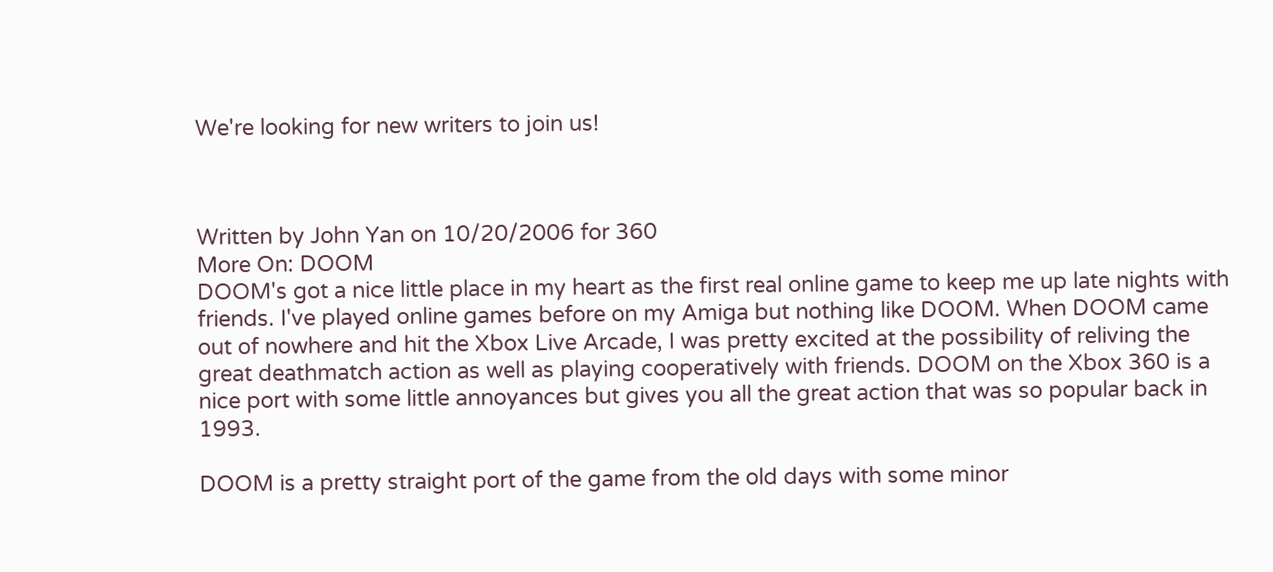We're looking for new writers to join us!



Written by John Yan on 10/20/2006 for 360
More On: DOOM
DOOM's got a nice little place in my heart as the first real online game to keep me up late nights with friends. I've played online games before on my Amiga but nothing like DOOM. When DOOM came out of nowhere and hit the Xbox Live Arcade, I was pretty excited at the possibility of reliving the great deathmatch action as well as playing cooperatively with friends. DOOM on the Xbox 360 is a nice port with some little annoyances but gives you all the great action that was so popular back in 1993.

DOOM is a pretty straight port of the game from the old days with some minor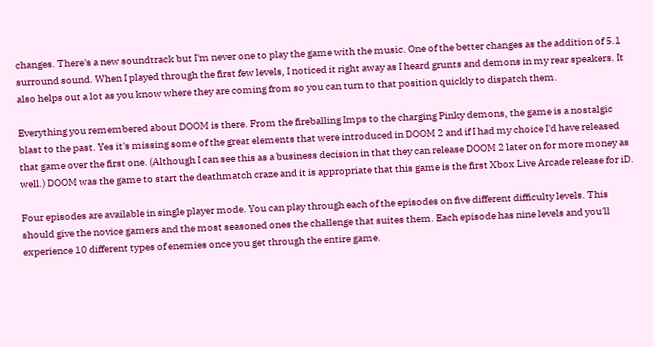changes. There's a new soundtrack but I'm never one to play the game with the music. One of the better changes as the addition of 5.1 surround sound. When I played through the first few levels, I noticed it right away as I heard grunts and demons in my rear speakers. It also helps out a lot as you know where they are coming from so you can turn to that position quickly to dispatch them.

Everything you remembered about DOOM is there. From the fireballing Imps to the charging Pinky demons, the game is a nostalgic blast to the past. Yes it's missing some of the great elements that were introduced in DOOM 2 and if I had my choice I'd have released that game over the first one. (Although I can see this as a business decision in that they can release DOOM 2 later on for more money as well.) DOOM was the game to start the deathmatch craze and it is appropriate that this game is the first Xbox Live Arcade release for iD.

Four episodes are available in single player mode. You can play through each of the episodes on five different difficulty levels. This should give the novice gamers and the most seasoned ones the challenge that suites them. Each episode has nine levels and you'll experience 10 different types of enemies once you get through the entire game.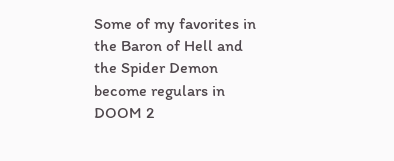Some of my favorites in the Baron of Hell and the Spider Demon become regulars in DOOM 2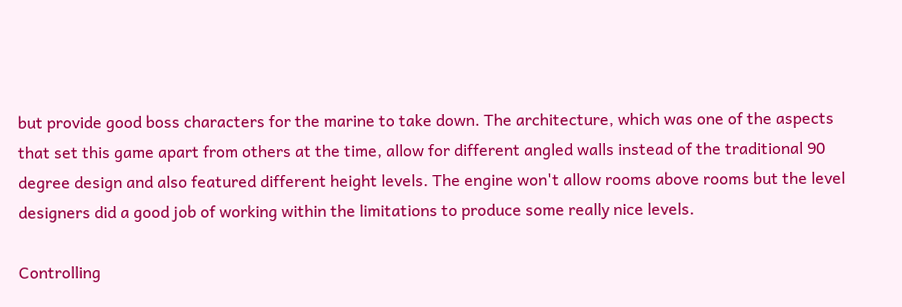but provide good boss characters for the marine to take down. The architecture, which was one of the aspects that set this game apart from others at the time, allow for different angled walls instead of the traditional 90 degree design and also featured different height levels. The engine won't allow rooms above rooms but the level designers did a good job of working within the limitations to produce some really nice levels.

Controlling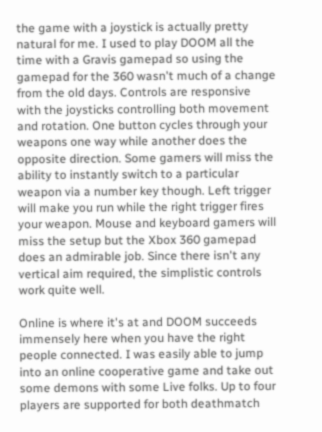the game with a joystick is actually pretty natural for me. I used to play DOOM all the time with a Gravis gamepad so using the gamepad for the 360 wasn't much of a change from the old days. Controls are responsive with the joysticks controlling both movement and rotation. One button cycles through your weapons one way while another does the opposite direction. Some gamers will miss the ability to instantly switch to a particular weapon via a number key though. Left trigger will make you run while the right trigger fires your weapon. Mouse and keyboard gamers will miss the setup but the Xbox 360 gamepad does an admirable job. Since there isn't any vertical aim required, the simplistic controls work quite well.

Online is where it's at and DOOM succeeds immensely here when you have the right people connected. I was easily able to jump into an online cooperative game and take out some demons with some Live folks. Up to four players are supported for both deathmatch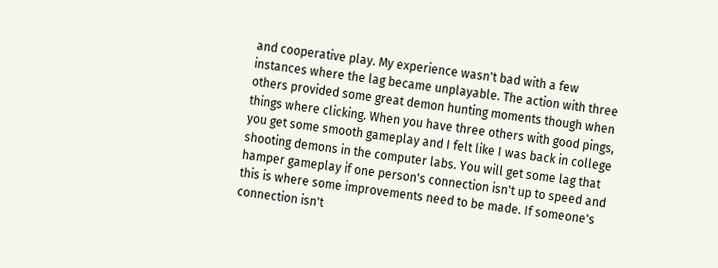and cooperative play. My experience wasn't bad with a few instances where the lag became unplayable. The action with three others provided some great demon hunting moments though when things where clicking. When you have three others with good pings, you get some smooth gameplay and I felt like I was back in college shooting demons in the computer labs. You will get some lag that hamper gameplay if one person's connection isn't up to speed and this is where some improvements need to be made. If someone's connection isn't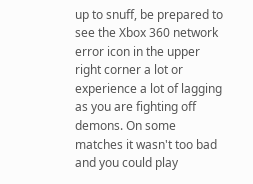up to snuff, be prepared to see the Xbox 360 network error icon in the upper right corner a lot or experience a lot of lagging as you are fighting off demons. On some matches it wasn't too bad and you could play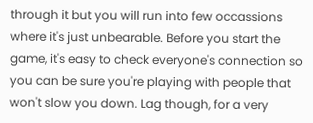through it but you will run into few occassions where it's just unbearable. Before you start the game, it's easy to check everyone's connection so you can be sure you're playing with people that won't slow you down. Lag though, for a very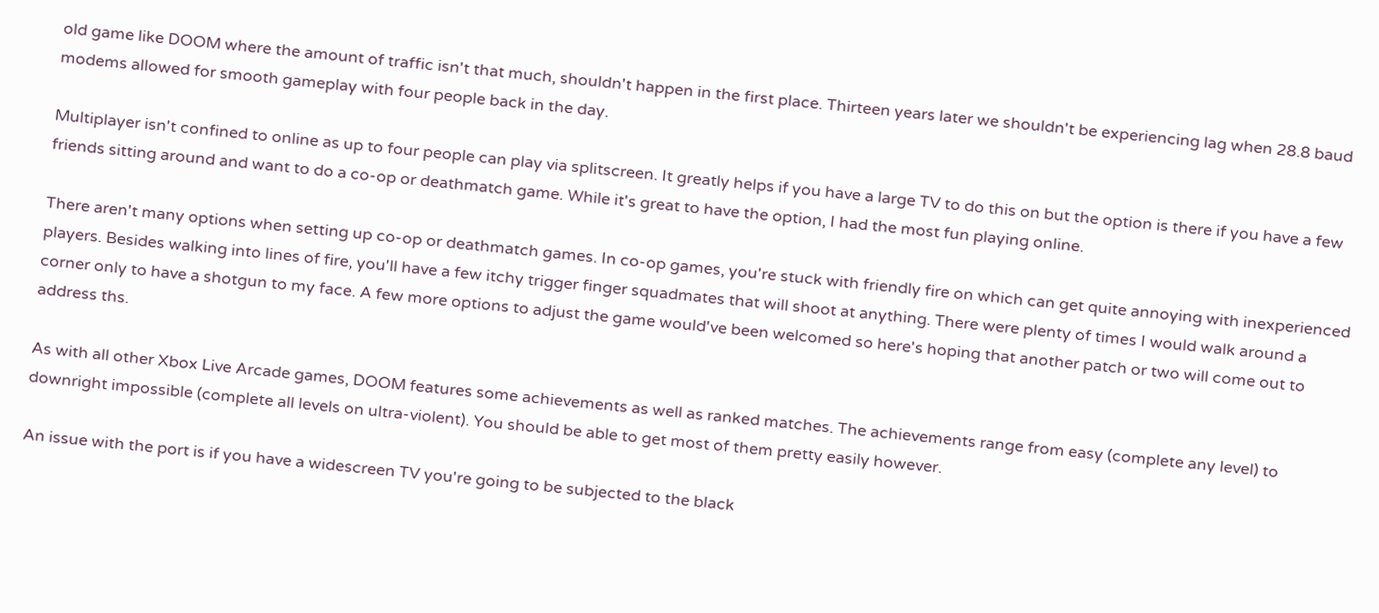old game like DOOM where the amount of traffic isn't that much, shouldn't happen in the first place. Thirteen years later we shouldn't be experiencing lag when 28.8 baud modems allowed for smooth gameplay with four people back in the day.

Multiplayer isn't confined to online as up to four people can play via splitscreen. It greatly helps if you have a large TV to do this on but the option is there if you have a few friends sitting around and want to do a co-op or deathmatch game. While it's great to have the option, I had the most fun playing online.

There aren't many options when setting up co-op or deathmatch games. In co-op games, you're stuck with friendly fire on which can get quite annoying with inexperienced players. Besides walking into lines of fire, you'll have a few itchy trigger finger squadmates that will shoot at anything. There were plenty of times I would walk around a corner only to have a shotgun to my face. A few more options to adjust the game would've been welcomed so here's hoping that another patch or two will come out to address ths.

As with all other Xbox Live Arcade games, DOOM features some achievements as well as ranked matches. The achievements range from easy (complete any level) to downright impossible (complete all levels on ultra-violent). You should be able to get most of them pretty easily however.

An issue with the port is if you have a widescreen TV you're going to be subjected to the black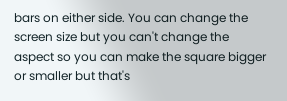bars on either side. You can change the screen size but you can't change the aspect so you can make the square bigger or smaller but that's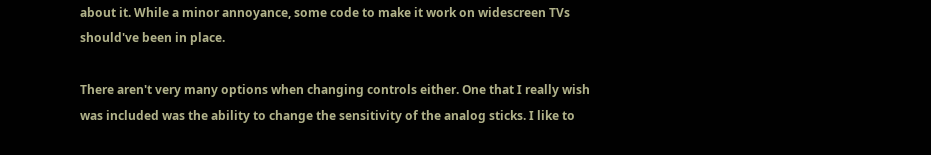about it. While a minor annoyance, some code to make it work on widescreen TVs should've been in place.

There aren't very many options when changing controls either. One that I really wish was included was the ability to change the sensitivity of the analog sticks. I like to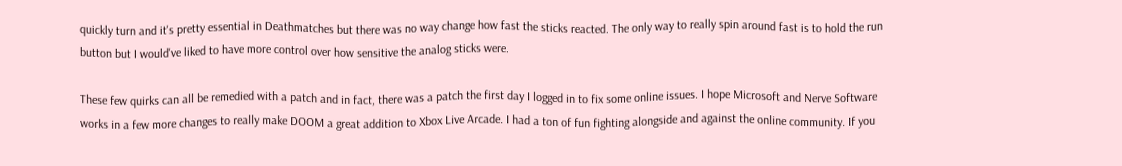quickly turn and it's pretty essential in Deathmatches but there was no way change how fast the sticks reacted. The only way to really spin around fast is to hold the run button but I would've liked to have more control over how sensitive the analog sticks were.

These few quirks can all be remedied with a patch and in fact, there was a patch the first day I logged in to fix some online issues. I hope Microsoft and Nerve Software works in a few more changes to really make DOOM a great addition to Xbox Live Arcade. I had a ton of fun fighting alongside and against the online community. If you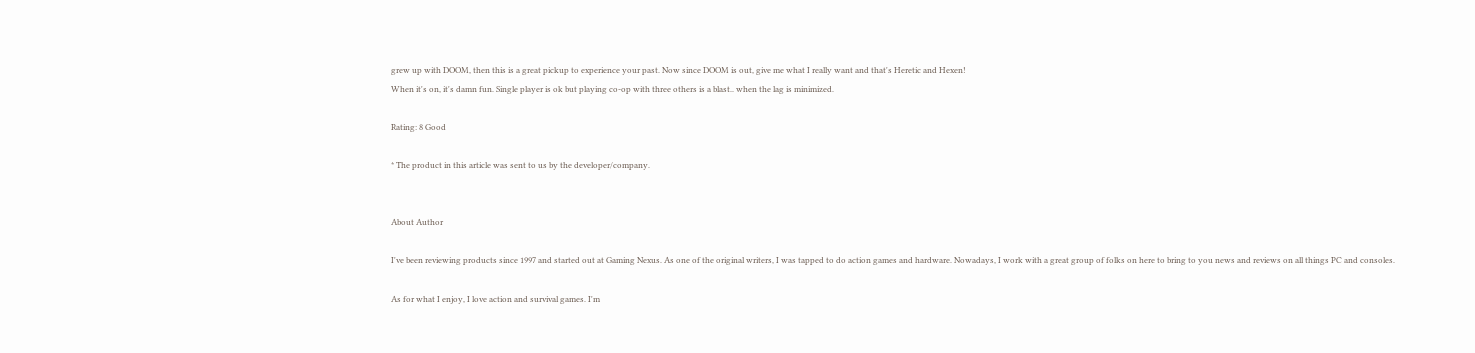grew up with DOOM, then this is a great pickup to experience your past. Now since DOOM is out, give me what I really want and that's Heretic and Hexen!
When it's on, it's damn fun. Single player is ok but playing co-op with three others is a blast.. when the lag is minimized.

Rating: 8 Good

* The product in this article was sent to us by the developer/company.


About Author

I've been reviewing products since 1997 and started out at Gaming Nexus. As one of the original writers, I was tapped to do action games and hardware. Nowadays, I work with a great group of folks on here to bring to you news and reviews on all things PC and consoles.

As for what I enjoy, I love action and survival games. I'm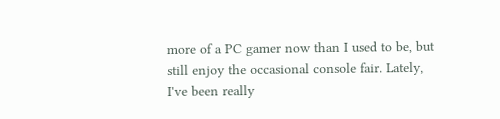more of a PC gamer now than I used to be, but still enjoy the occasional console fair. Lately, I've been really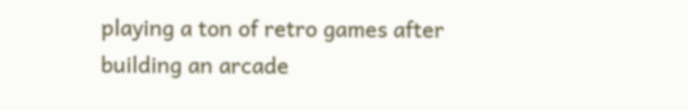playing a ton of retro games after building an arcade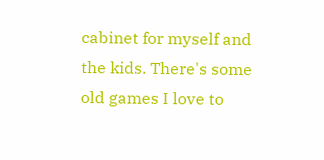cabinet for myself and the kids. There's some old games I love to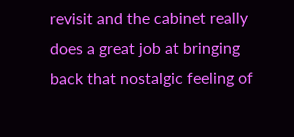revisit and the cabinet really does a great job at bringing back that nostalgic feeling of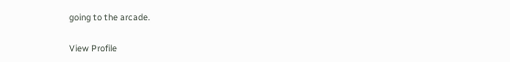going to the arcade.

View Profile